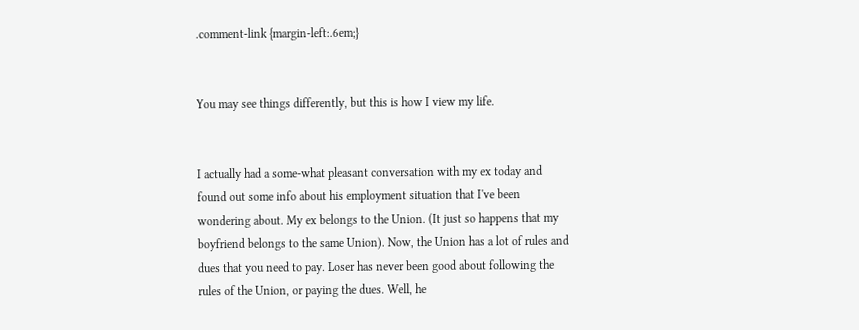.comment-link {margin-left:.6em;}


You may see things differently, but this is how I view my life.


I actually had a some-what pleasant conversation with my ex today and found out some info about his employment situation that I've been wondering about. My ex belongs to the Union. (It just so happens that my boyfriend belongs to the same Union). Now, the Union has a lot of rules and dues that you need to pay. Loser has never been good about following the rules of the Union, or paying the dues. Well, he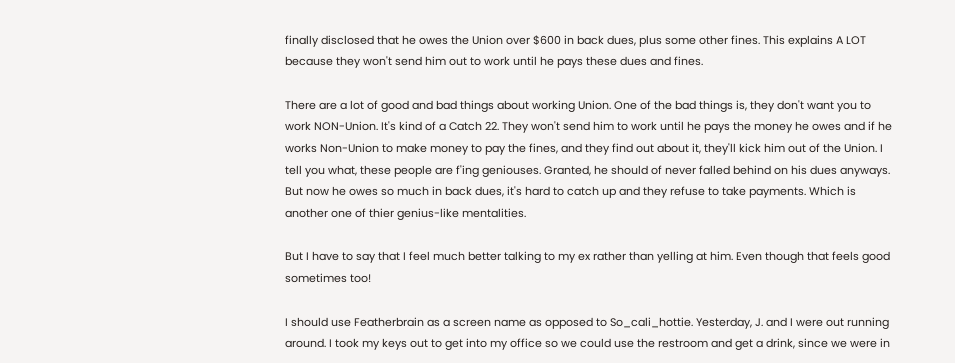finally disclosed that he owes the Union over $600 in back dues, plus some other fines. This explains A LOT because they won't send him out to work until he pays these dues and fines.

There are a lot of good and bad things about working Union. One of the bad things is, they don't want you to work NON-Union. It's kind of a Catch 22. They won't send him to work until he pays the money he owes and if he works Non-Union to make money to pay the fines, and they find out about it, they'll kick him out of the Union. I tell you what, these people are f'ing geniouses. Granted, he should of never falled behind on his dues anyways. But now he owes so much in back dues, it's hard to catch up and they refuse to take payments. Which is another one of thier genius-like mentalities.

But I have to say that I feel much better talking to my ex rather than yelling at him. Even though that feels good sometimes too!

I should use Featherbrain as a screen name as opposed to So_cali_hottie. Yesterday, J. and I were out running around. I took my keys out to get into my office so we could use the restroom and get a drink, since we were in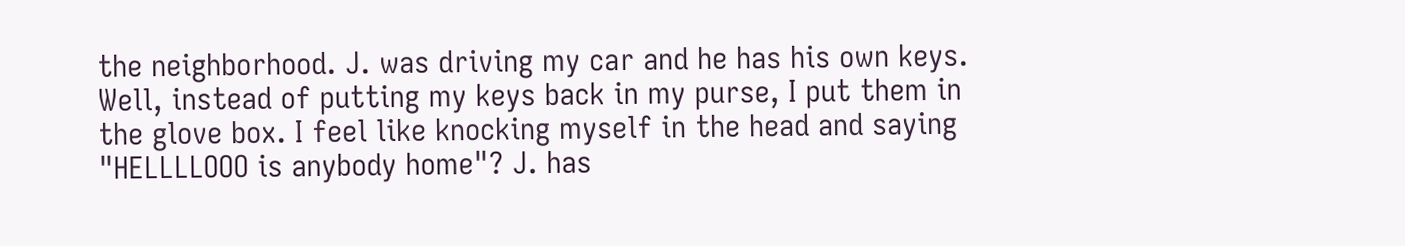the neighborhood. J. was driving my car and he has his own keys. Well, instead of putting my keys back in my purse, I put them in the glove box. I feel like knocking myself in the head and saying "HELLLLOOO is anybody home"? J. has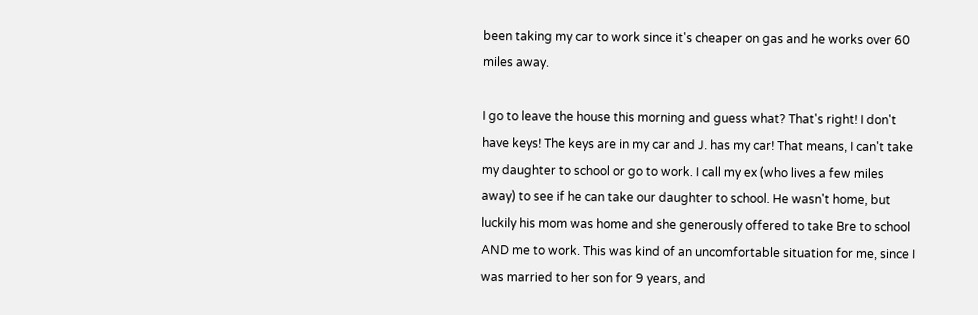been taking my car to work since it's cheaper on gas and he works over 60 miles away.

I go to leave the house this morning and guess what? That's right! I don't have keys! The keys are in my car and J. has my car! That means, I can't take my daughter to school or go to work. I call my ex (who lives a few miles away) to see if he can take our daughter to school. He wasn't home, but luckily his mom was home and she generously offered to take Bre to school AND me to work. This was kind of an uncomfortable situation for me, since I was married to her son for 9 years, and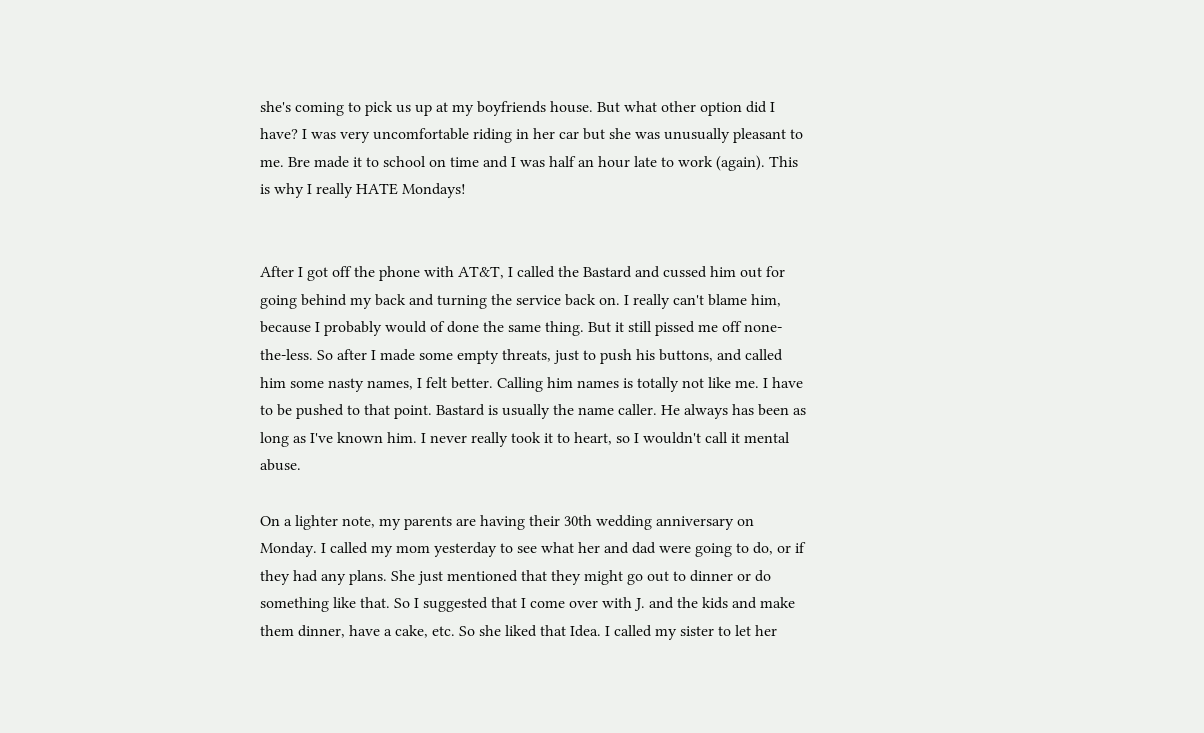she's coming to pick us up at my boyfriends house. But what other option did I have? I was very uncomfortable riding in her car but she was unusually pleasant to me. Bre made it to school on time and I was half an hour late to work (again). This is why I really HATE Mondays!


After I got off the phone with AT&T, I called the Bastard and cussed him out for going behind my back and turning the service back on. I really can't blame him, because I probably would of done the same thing. But it still pissed me off none-the-less. So after I made some empty threats, just to push his buttons, and called him some nasty names, I felt better. Calling him names is totally not like me. I have to be pushed to that point. Bastard is usually the name caller. He always has been as long as I've known him. I never really took it to heart, so I wouldn't call it mental abuse.

On a lighter note, my parents are having their 30th wedding anniversary on Monday. I called my mom yesterday to see what her and dad were going to do, or if they had any plans. She just mentioned that they might go out to dinner or do something like that. So I suggested that I come over with J. and the kids and make them dinner, have a cake, etc. So she liked that Idea. I called my sister to let her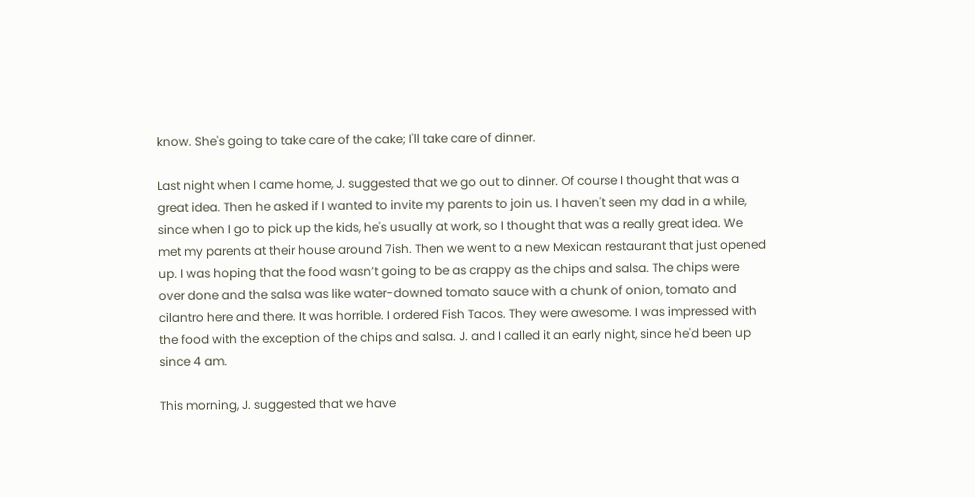know. She's going to take care of the cake; I'll take care of dinner.

Last night when I came home, J. suggested that we go out to dinner. Of course I thought that was a great idea. Then he asked if I wanted to invite my parents to join us. I haven't seen my dad in a while, since when I go to pick up the kids, he's usually at work, so I thought that was a really great idea. We met my parents at their house around 7ish. Then we went to a new Mexican restaurant that just opened up. I was hoping that the food wasn’t going to be as crappy as the chips and salsa. The chips were over done and the salsa was like water-downed tomato sauce with a chunk of onion, tomato and cilantro here and there. It was horrible. I ordered Fish Tacos. They were awesome. I was impressed with the food with the exception of the chips and salsa. J. and I called it an early night, since he'd been up since 4 am.

This morning, J. suggested that we have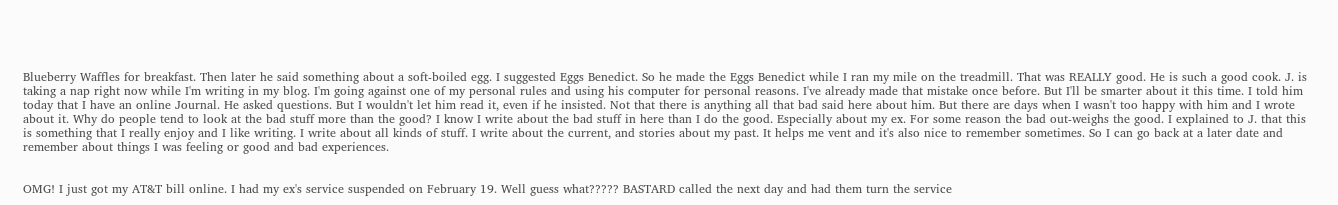Blueberry Waffles for breakfast. Then later he said something about a soft-boiled egg. I suggested Eggs Benedict. So he made the Eggs Benedict while I ran my mile on the treadmill. That was REALLY good. He is such a good cook. J. is taking a nap right now while I'm writing in my blog. I'm going against one of my personal rules and using his computer for personal reasons. I've already made that mistake once before. But I'll be smarter about it this time. I told him today that I have an online Journal. He asked questions. But I wouldn't let him read it, even if he insisted. Not that there is anything all that bad said here about him. But there are days when I wasn't too happy with him and I wrote about it. Why do people tend to look at the bad stuff more than the good? I know I write about the bad stuff in here than I do the good. Especially about my ex. For some reason the bad out-weighs the good. I explained to J. that this is something that I really enjoy and I like writing. I write about all kinds of stuff. I write about the current, and stories about my past. It helps me vent and it's also nice to remember sometimes. So I can go back at a later date and remember about things I was feeling or good and bad experiences.


OMG! I just got my AT&T bill online. I had my ex's service suspended on February 19. Well guess what????? BASTARD called the next day and had them turn the service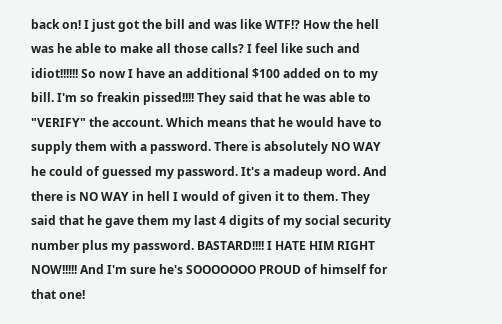back on! I just got the bill and was like WTF!? How the hell was he able to make all those calls? I feel like such and idiot!!!!!! So now I have an additional $100 added on to my bill. I'm so freakin pissed!!!! They said that he was able to "VERIFY" the account. Which means that he would have to supply them with a password. There is absolutely NO WAY he could of guessed my password. It's a madeup word. And there is NO WAY in hell I would of given it to them. They said that he gave them my last 4 digits of my social security number plus my password. BASTARD!!!! I HATE HIM RIGHT NOW!!!!! And I'm sure he's SOOOOOOO PROUD of himself for that one!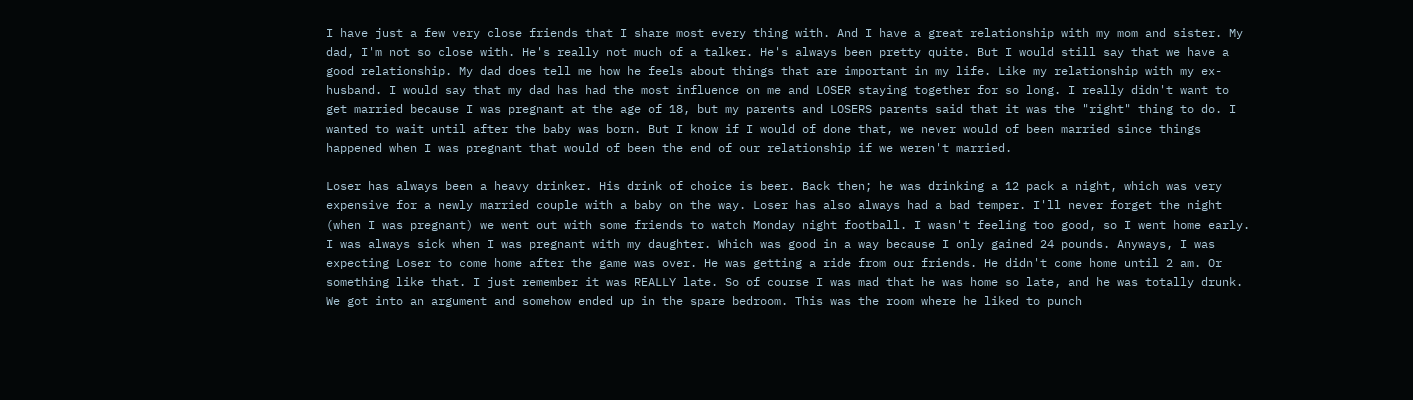I have just a few very close friends that I share most every thing with. And I have a great relationship with my mom and sister. My dad, I'm not so close with. He's really not much of a talker. He's always been pretty quite. But I would still say that we have a good relationship. My dad does tell me how he feels about things that are important in my life. Like my relationship with my ex-husband. I would say that my dad has had the most influence on me and LOSER staying together for so long. I really didn't want to get married because I was pregnant at the age of 18, but my parents and LOSERS parents said that it was the "right" thing to do. I wanted to wait until after the baby was born. But I know if I would of done that, we never would of been married since things happened when I was pregnant that would of been the end of our relationship if we weren't married.

Loser has always been a heavy drinker. His drink of choice is beer. Back then; he was drinking a 12 pack a night, which was very expensive for a newly married couple with a baby on the way. Loser has also always had a bad temper. I'll never forget the night (when I was pregnant) we went out with some friends to watch Monday night football. I wasn't feeling too good, so I went home early. I was always sick when I was pregnant with my daughter. Which was good in a way because I only gained 24 pounds. Anyways, I was expecting Loser to come home after the game was over. He was getting a ride from our friends. He didn't come home until 2 am. Or something like that. I just remember it was REALLY late. So of course I was mad that he was home so late, and he was totally drunk. We got into an argument and somehow ended up in the spare bedroom. This was the room where he liked to punch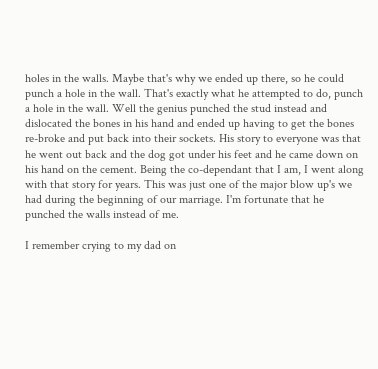holes in the walls. Maybe that's why we ended up there, so he could punch a hole in the wall. That's exactly what he attempted to do, punch a hole in the wall. Well the genius punched the stud instead and dislocated the bones in his hand and ended up having to get the bones re-broke and put back into their sockets. His story to everyone was that he went out back and the dog got under his feet and he came down on his hand on the cement. Being the co-dependant that I am, I went along with that story for years. This was just one of the major blow up's we had during the beginning of our marriage. I'm fortunate that he punched the walls instead of me.

I remember crying to my dad on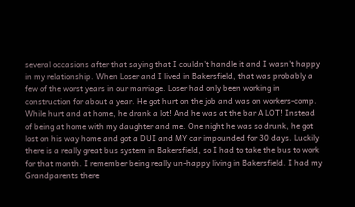several occasions after that saying that I couldn't handle it and I wasn't happy in my relationship. When Loser and I lived in Bakersfield, that was probably a few of the worst years in our marriage. Loser had only been working in construction for about a year. He got hurt on the job and was on workers-comp. While hurt and at home, he drank a lot! And he was at the bar A LOT! Instead of being at home with my daughter and me. One night he was so drunk, he got lost on his way home and got a DUI and MY car impounded for 30 days. Luckily there is a really great bus system in Bakersfield, so I had to take the bus to work for that month. I remember being really un-happy living in Bakersfield. I had my Grandparents there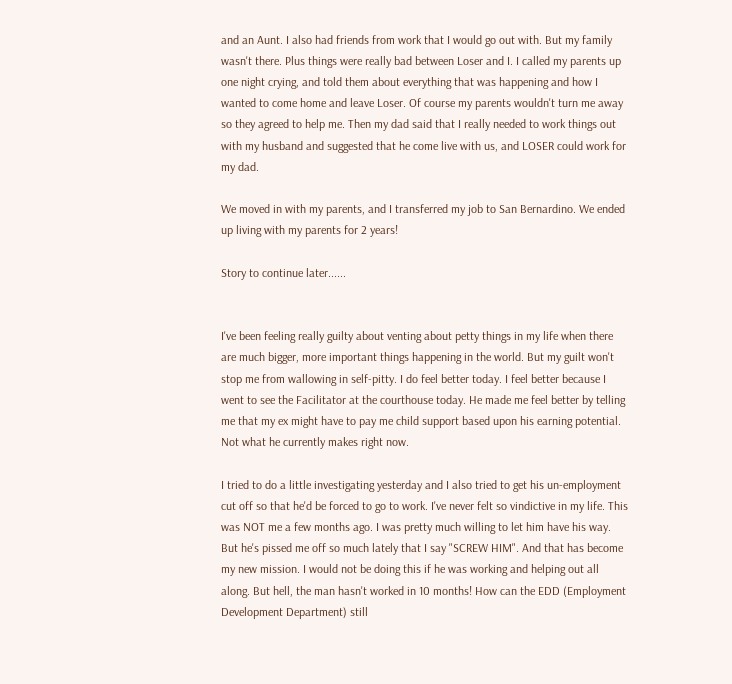and an Aunt. I also had friends from work that I would go out with. But my family wasn't there. Plus things were really bad between Loser and I. I called my parents up one night crying, and told them about everything that was happening and how I wanted to come home and leave Loser. Of course my parents wouldn't turn me away so they agreed to help me. Then my dad said that I really needed to work things out with my husband and suggested that he come live with us, and LOSER could work for my dad.

We moved in with my parents, and I transferred my job to San Bernardino. We ended up living with my parents for 2 years!

Story to continue later......


I've been feeling really guilty about venting about petty things in my life when there are much bigger, more important things happening in the world. But my guilt won't stop me from wallowing in self-pitty. I do feel better today. I feel better because I went to see the Facilitator at the courthouse today. He made me feel better by telling me that my ex might have to pay me child support based upon his earning potential. Not what he currently makes right now.

I tried to do a little investigating yesterday and I also tried to get his un-employment cut off so that he'd be forced to go to work. I've never felt so vindictive in my life. This was NOT me a few months ago. I was pretty much willing to let him have his way. But he's pissed me off so much lately that I say "SCREW HIM". And that has become my new mission. I would not be doing this if he was working and helping out all along. But hell, the man hasn't worked in 10 months! How can the EDD (Employment Development Department) still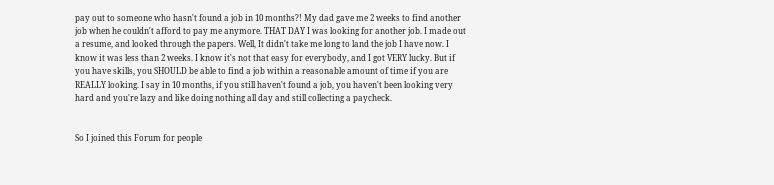pay out to someone who hasn't found a job in 10 months?! My dad gave me 2 weeks to find another job when he couldn't afford to pay me anymore. THAT DAY I was looking for another job. I made out a resume, and looked through the papers. Well, It didn't take me long to land the job I have now. I know it was less than 2 weeks. I know it's not that easy for everybody, and I got VERY lucky. But if you have skills, you SHOULD be able to find a job within a reasonable amount of time if you are REALLY looking. I say in 10 months, if you still haven't found a job, you haven't been looking very hard and you're lazy and like doing nothing all day and still collecting a paycheck.


So I joined this Forum for people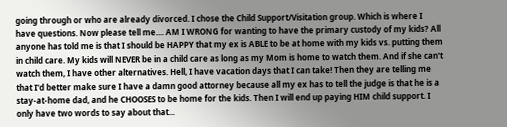going through or who are already divorced. I chose the Child Support/Visitation group. Which is where I have questions. Now please tell me.... AM I WRONG for wanting to have the primary custody of my kids? All anyone has told me is that I should be HAPPY that my ex is ABLE to be at home with my kids vs. putting them in child care. My kids will NEVER be in a child care as long as my Mom is home to watch them. And if she can't watch them, I have other alternatives. Hell, I have vacation days that I can take! Then they are telling me that I'd better make sure I have a damn good attorney because all my ex has to tell the judge is that he is a stay-at-home dad, and he CHOOSES to be home for the kids. Then I will end up paying HIM child support. I only have two words to say about that...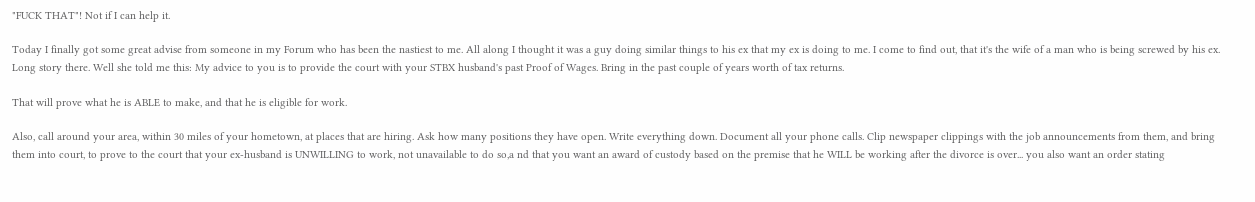"FUCK THAT"! Not if I can help it.

Today I finally got some great advise from someone in my Forum who has been the nastiest to me. All along I thought it was a guy doing similar things to his ex that my ex is doing to me. I come to find out, that it's the wife of a man who is being screwed by his ex. Long story there. Well she told me this: My advice to you is to provide the court with your STBX husband's past Proof of Wages. Bring in the past couple of years worth of tax returns.

That will prove what he is ABLE to make, and that he is eligible for work.

Also, call around your area, within 30 miles of your hometown, at places that are hiring. Ask how many positions they have open. Write everything down. Document all your phone calls. Clip newspaper clippings with the job announcements from them, and bring them into court, to prove to the court that your ex-husband is UNWILLING to work, not unavailable to do so,a nd that you want an award of custody based on the premise that he WILL be working after the divorce is over... you also want an order stating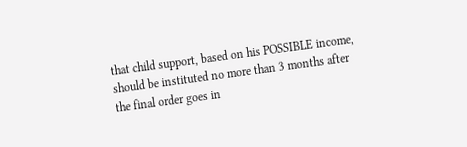that child support, based on his POSSIBLE income, should be instituted no more than 3 months after the final order goes in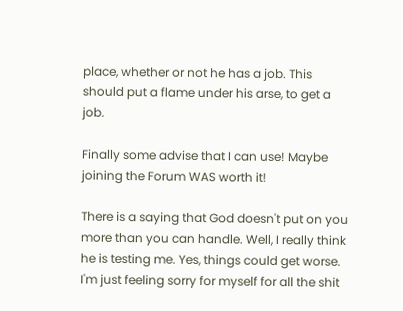place, whether or not he has a job. This should put a flame under his arse, to get a job.

Finally some advise that I can use! Maybe joining the Forum WAS worth it!

There is a saying that God doesn't put on you more than you can handle. Well, I really think he is testing me. Yes, things could get worse. I'm just feeling sorry for myself for all the shit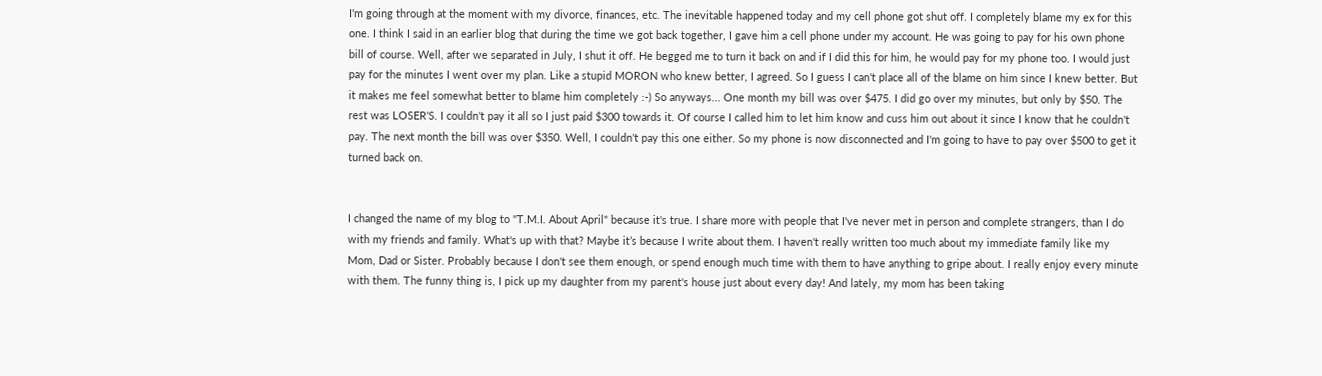I'm going through at the moment with my divorce, finances, etc. The inevitable happened today and my cell phone got shut off. I completely blame my ex for this one. I think I said in an earlier blog that during the time we got back together, I gave him a cell phone under my account. He was going to pay for his own phone bill of course. Well, after we separated in July, I shut it off. He begged me to turn it back on and if I did this for him, he would pay for my phone too. I would just pay for the minutes I went over my plan. Like a stupid MORON who knew better, I agreed. So I guess I can't place all of the blame on him since I knew better. But it makes me feel somewhat better to blame him completely :-) So anyways... One month my bill was over $475. I did go over my minutes, but only by $50. The rest was LOSER'S. I couldn't pay it all so I just paid $300 towards it. Of course I called him to let him know and cuss him out about it since I know that he couldn't pay. The next month the bill was over $350. Well, I couldn't pay this one either. So my phone is now disconnected and I'm going to have to pay over $500 to get it turned back on.


I changed the name of my blog to "T.M.I. About April" because it's true. I share more with people that I've never met in person and complete strangers, than I do with my friends and family. What's up with that? Maybe it’s because I write about them. I haven't really written too much about my immediate family like my Mom, Dad or Sister. Probably because I don't see them enough, or spend enough much time with them to have anything to gripe about. I really enjoy every minute with them. The funny thing is, I pick up my daughter from my parent's house just about every day! And lately, my mom has been taking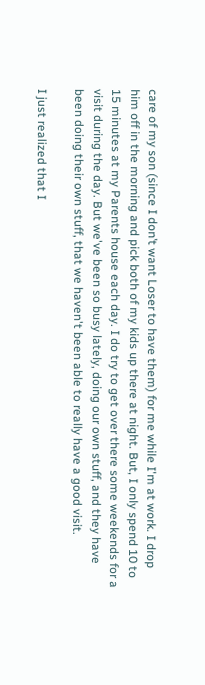care of my son (since I don’t want Loser to have them) for me while I'm at work. I drop him off in the morning and pick both of my kids up there at night. But, I only spend 10 to 15 minutes at my Parents house each day. I do try to get over there some weekends for a visit during the day. But we've been so busy lately, doing our own stuff, and they have been doing their own stuff, that we haven't been able to really have a good visit.

I just realized that I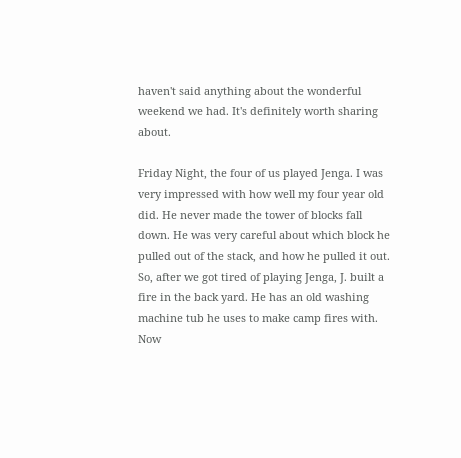haven't said anything about the wonderful weekend we had. It's definitely worth sharing about.

Friday Night, the four of us played Jenga. I was very impressed with how well my four year old did. He never made the tower of blocks fall down. He was very careful about which block he pulled out of the stack, and how he pulled it out. So, after we got tired of playing Jenga, J. built a fire in the back yard. He has an old washing machine tub he uses to make camp fires with. Now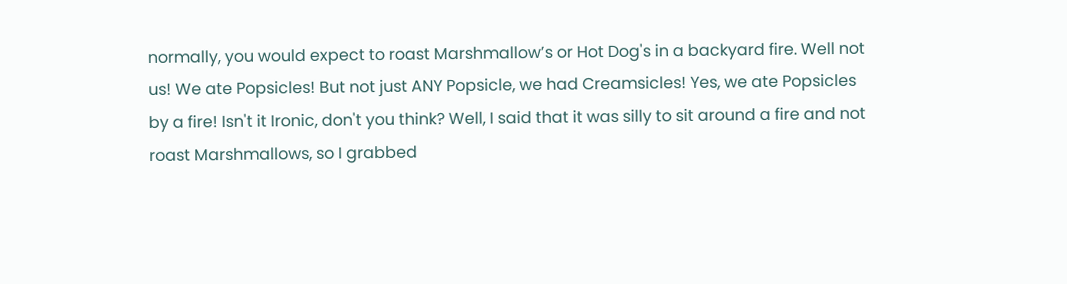normally, you would expect to roast Marshmallow’s or Hot Dog's in a backyard fire. Well not us! We ate Popsicles! But not just ANY Popsicle, we had Creamsicles! Yes, we ate Popsicles by a fire! Isn't it Ironic, don't you think? Well, I said that it was silly to sit around a fire and not roast Marshmallows, so I grabbed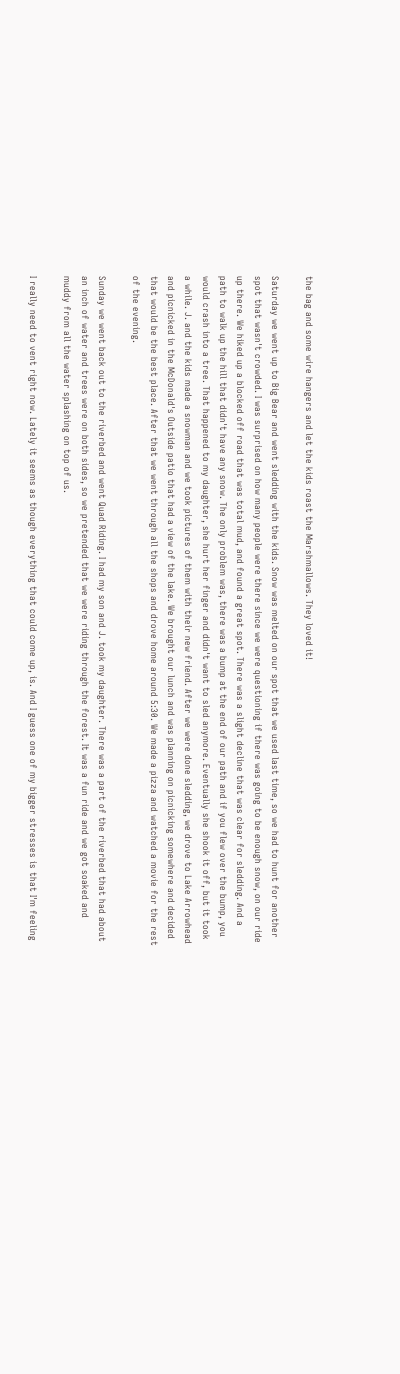the bag and some wire hangers and let the kids roast the Marshmallows. They loved it!

Saturday we went up to Big Bear and went sledding with the kids. Snow was melted on our spot that we used last time, so we had to hunt for another spot that wasn't crowded. I was surprised on how many people were there since we were questioning if there was going to be enough snow, on our ride up there. We hiked up a blocked off road that was total mud, and found a great spot. There was a slight decline that was clear for sledding. And a path to walk up the hill that didn't have any snow. The only problem was, there was a bump at the end of our path and if you flew over the bump, you would crash into a tree. That happened to my daughter, she hurt her finger and didn't want to sled anymore. Eventually she shook it off, but it took a while. J. and the kids made a snowman and we took pictures of them with their new friend. After we were done sledding, we drove to Lake Arrowhead and picnicked in the McDonald's Outside patio that had a view of the lake. We brought our lunch and was planning on picnicking somewhere and decided that would be the best place. After that we went through all the shops and drove home around 5:30. We made a pizza and watched a movie for the rest of the evening.

Sunday we went back out to the riverbed and went Quad Riding. I had my son and J. took my daughter. There was a part of the riverbed that had about an inch of water and trees were on both sides, so we pretended that we were riding through the forest. It was a fun ride and we got soaked and muddy from all the water splashing on top of us.

I really need to vent right now. Lately it seems as though everything that could come up, is. And I guess one of my bigger stresses is that I'm feeling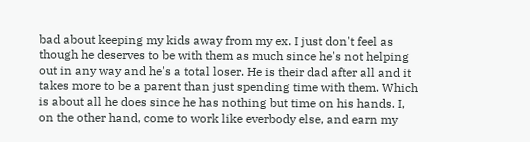bad about keeping my kids away from my ex. I just don't feel as though he deserves to be with them as much since he's not helping out in any way and he's a total loser. He is their dad after all and it takes more to be a parent than just spending time with them. Which is about all he does since he has nothing but time on his hands. I, on the other hand, come to work like everbody else, and earn my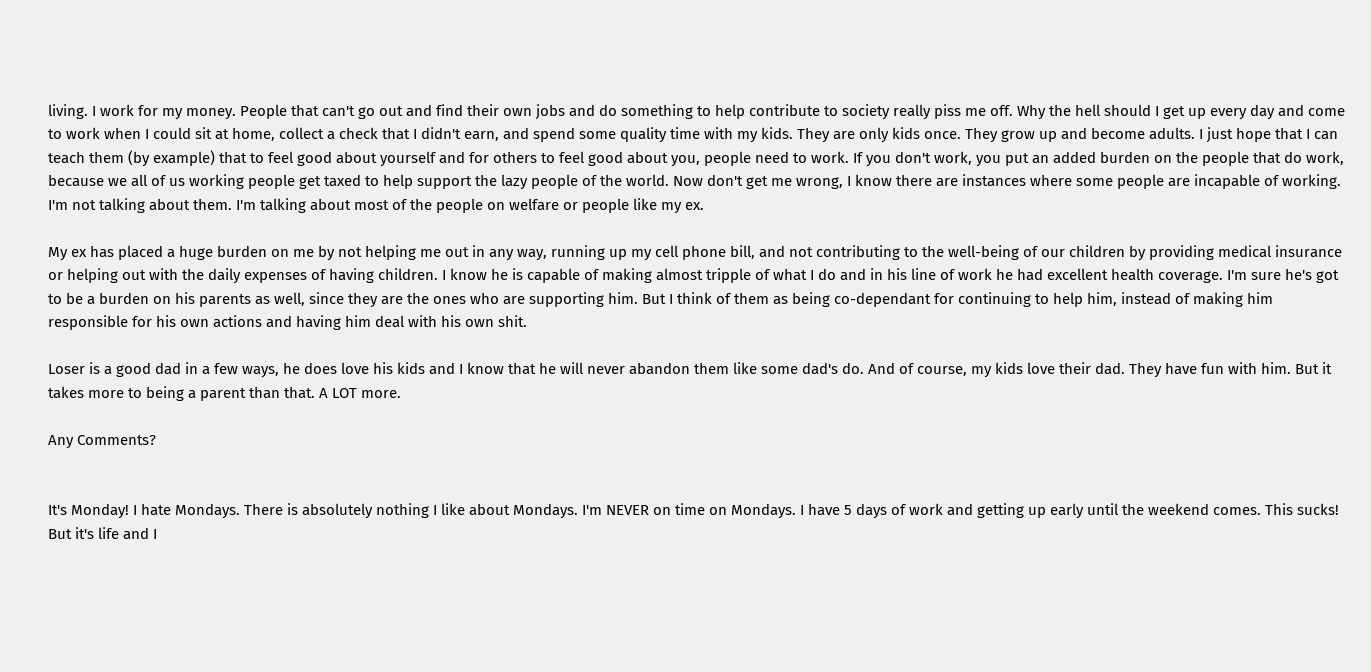living. I work for my money. People that can't go out and find their own jobs and do something to help contribute to society really piss me off. Why the hell should I get up every day and come to work when I could sit at home, collect a check that I didn't earn, and spend some quality time with my kids. They are only kids once. They grow up and become adults. I just hope that I can teach them (by example) that to feel good about yourself and for others to feel good about you, people need to work. If you don't work, you put an added burden on the people that do work, because we all of us working people get taxed to help support the lazy people of the world. Now don't get me wrong, I know there are instances where some people are incapable of working. I'm not talking about them. I'm talking about most of the people on welfare or people like my ex.

My ex has placed a huge burden on me by not helping me out in any way, running up my cell phone bill, and not contributing to the well-being of our children by providing medical insurance or helping out with the daily expenses of having children. I know he is capable of making almost tripple of what I do and in his line of work he had excellent health coverage. I'm sure he's got to be a burden on his parents as well, since they are the ones who are supporting him. But I think of them as being co-dependant for continuing to help him, instead of making him responsible for his own actions and having him deal with his own shit.

Loser is a good dad in a few ways, he does love his kids and I know that he will never abandon them like some dad's do. And of course, my kids love their dad. They have fun with him. But it takes more to being a parent than that. A LOT more.

Any Comments?


It's Monday! I hate Mondays. There is absolutely nothing I like about Mondays. I'm NEVER on time on Mondays. I have 5 days of work and getting up early until the weekend comes. This sucks! But it's life and I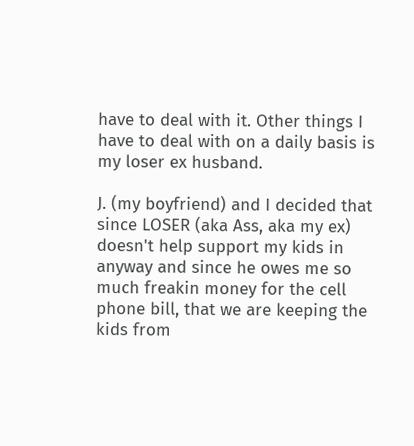have to deal with it. Other things I have to deal with on a daily basis is my loser ex husband.

J. (my boyfriend) and I decided that since LOSER (aka Ass, aka my ex) doesn't help support my kids in anyway and since he owes me so much freakin money for the cell phone bill, that we are keeping the kids from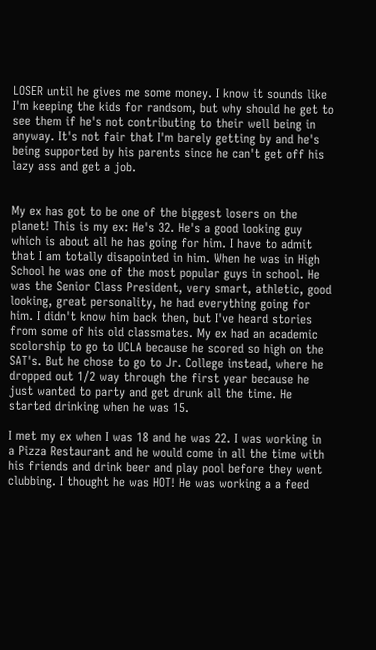LOSER until he gives me some money. I know it sounds like I'm keeping the kids for randsom, but why should he get to see them if he's not contributing to their well being in anyway. It's not fair that I'm barely getting by and he's being supported by his parents since he can't get off his lazy ass and get a job.


My ex has got to be one of the biggest losers on the planet! This is my ex: He's 32. He's a good looking guy which is about all he has going for him. I have to admit that I am totally disapointed in him. When he was in High School he was one of the most popular guys in school. He was the Senior Class President, very smart, athletic, good looking, great personality, he had everything going for him. I didn't know him back then, but I've heard stories from some of his old classmates. My ex had an academic scolorship to go to UCLA because he scored so high on the SAT's. But he chose to go to Jr. College instead, where he dropped out 1/2 way through the first year because he just wanted to party and get drunk all the time. He started drinking when he was 15.

I met my ex when I was 18 and he was 22. I was working in a Pizza Restaurant and he would come in all the time with his friends and drink beer and play pool before they went clubbing. I thought he was HOT! He was working a a feed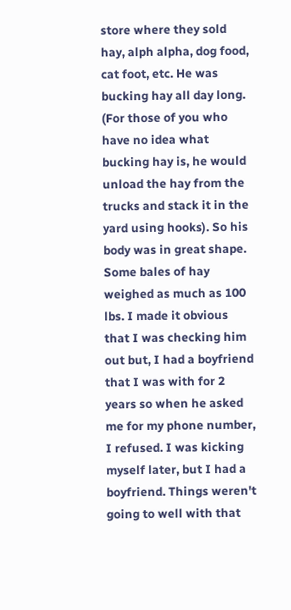store where they sold hay, alph alpha, dog food, cat foot, etc. He was bucking hay all day long. (For those of you who have no idea what bucking hay is, he would unload the hay from the trucks and stack it in the yard using hooks). So his body was in great shape. Some bales of hay weighed as much as 100 lbs. I made it obvious that I was checking him out but, I had a boyfriend that I was with for 2 years so when he asked me for my phone number, I refused. I was kicking myself later, but I had a boyfriend. Things weren't going to well with that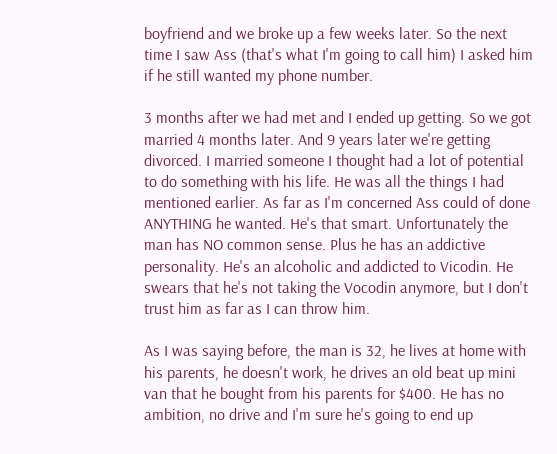boyfriend and we broke up a few weeks later. So the next time I saw Ass (that's what I'm going to call him) I asked him if he still wanted my phone number.

3 months after we had met and I ended up getting. So we got married 4 months later. And 9 years later we're getting divorced. I married someone I thought had a lot of potential to do something with his life. He was all the things I had mentioned earlier. As far as I'm concerned Ass could of done ANYTHING he wanted. He's that smart. Unfortunately the man has NO common sense. Plus he has an addictive personality. He's an alcoholic and addicted to Vicodin. He swears that he's not taking the Vocodin anymore, but I don't trust him as far as I can throw him.

As I was saying before, the man is 32, he lives at home with his parents, he doesn't work, he drives an old beat up mini van that he bought from his parents for $400. He has no ambition, no drive and I'm sure he's going to end up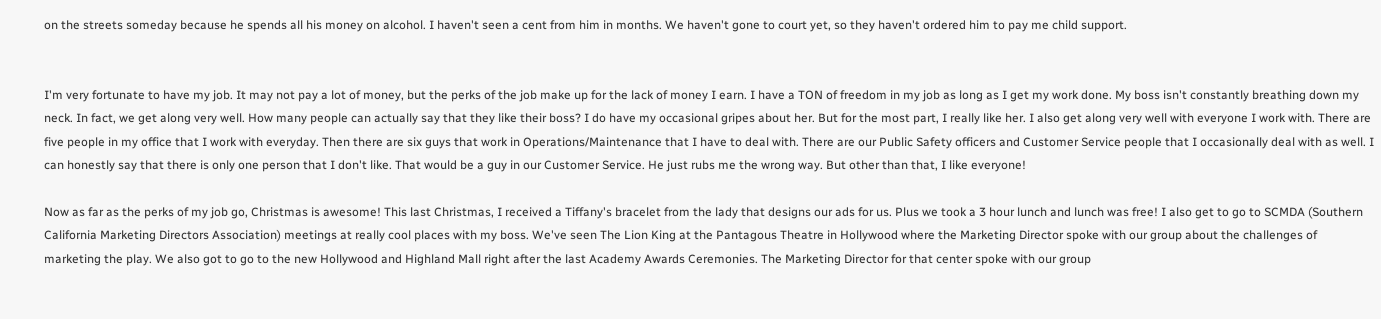on the streets someday because he spends all his money on alcohol. I haven't seen a cent from him in months. We haven't gone to court yet, so they haven't ordered him to pay me child support.


I'm very fortunate to have my job. It may not pay a lot of money, but the perks of the job make up for the lack of money I earn. I have a TON of freedom in my job as long as I get my work done. My boss isn't constantly breathing down my neck. In fact, we get along very well. How many people can actually say that they like their boss? I do have my occasional gripes about her. But for the most part, I really like her. I also get along very well with everyone I work with. There are five people in my office that I work with everyday. Then there are six guys that work in Operations/Maintenance that I have to deal with. There are our Public Safety officers and Customer Service people that I occasionally deal with as well. I can honestly say that there is only one person that I don't like. That would be a guy in our Customer Service. He just rubs me the wrong way. But other than that, I like everyone!

Now as far as the perks of my job go, Christmas is awesome! This last Christmas, I received a Tiffany's bracelet from the lady that designs our ads for us. Plus we took a 3 hour lunch and lunch was free! I also get to go to SCMDA (Southern California Marketing Directors Association) meetings at really cool places with my boss. We've seen The Lion King at the Pantagous Theatre in Hollywood where the Marketing Director spoke with our group about the challenges of marketing the play. We also got to go to the new Hollywood and Highland Mall right after the last Academy Awards Ceremonies. The Marketing Director for that center spoke with our group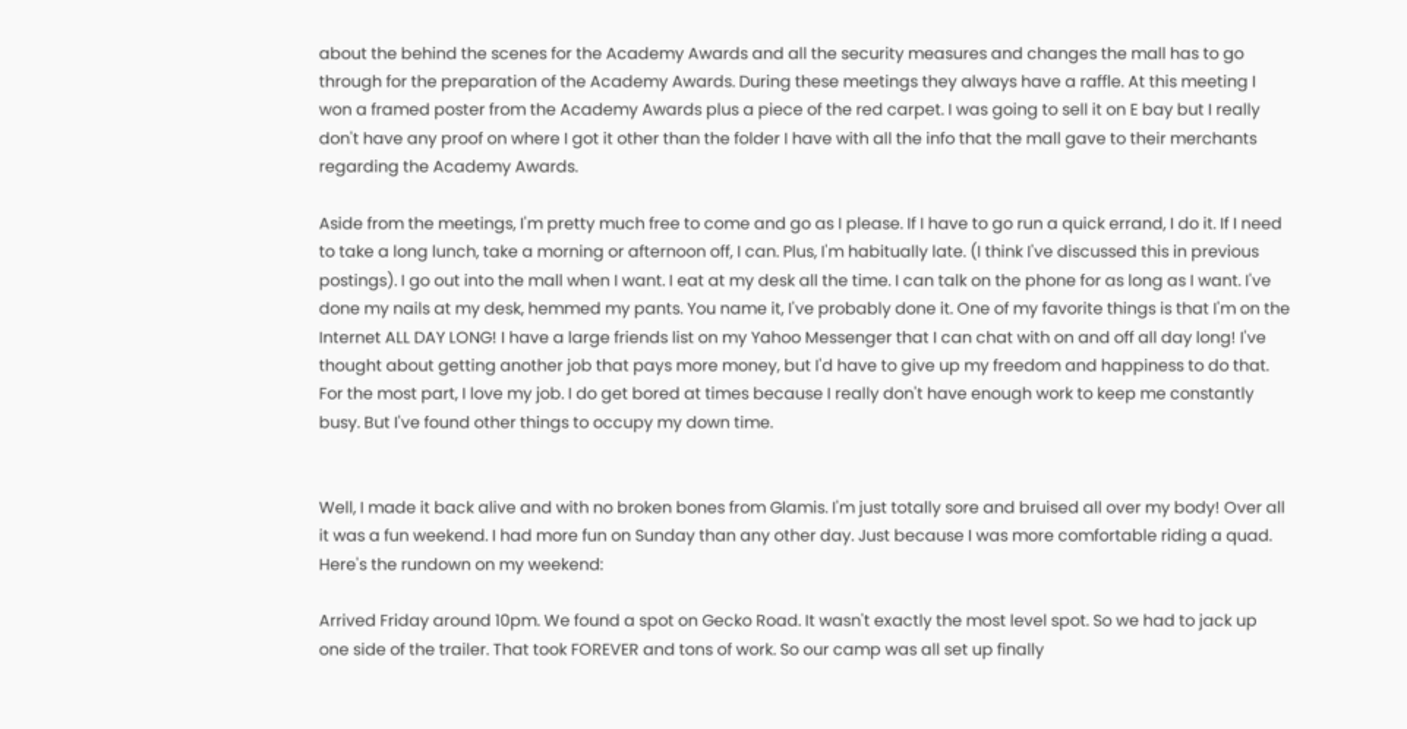about the behind the scenes for the Academy Awards and all the security measures and changes the mall has to go through for the preparation of the Academy Awards. During these meetings they always have a raffle. At this meeting I won a framed poster from the Academy Awards plus a piece of the red carpet. I was going to sell it on E bay but I really don't have any proof on where I got it other than the folder I have with all the info that the mall gave to their merchants regarding the Academy Awards.

Aside from the meetings, I'm pretty much free to come and go as I please. If I have to go run a quick errand, I do it. If I need to take a long lunch, take a morning or afternoon off, I can. Plus, I'm habitually late. (I think I've discussed this in previous postings). I go out into the mall when I want. I eat at my desk all the time. I can talk on the phone for as long as I want. I've done my nails at my desk, hemmed my pants. You name it, I've probably done it. One of my favorite things is that I'm on the Internet ALL DAY LONG! I have a large friends list on my Yahoo Messenger that I can chat with on and off all day long! I've thought about getting another job that pays more money, but I'd have to give up my freedom and happiness to do that. For the most part, I love my job. I do get bored at times because I really don't have enough work to keep me constantly busy. But I've found other things to occupy my down time.


Well, I made it back alive and with no broken bones from Glamis. I'm just totally sore and bruised all over my body! Over all it was a fun weekend. I had more fun on Sunday than any other day. Just because I was more comfortable riding a quad. Here's the rundown on my weekend:

Arrived Friday around 10pm. We found a spot on Gecko Road. It wasn't exactly the most level spot. So we had to jack up one side of the trailer. That took FOREVER and tons of work. So our camp was all set up finally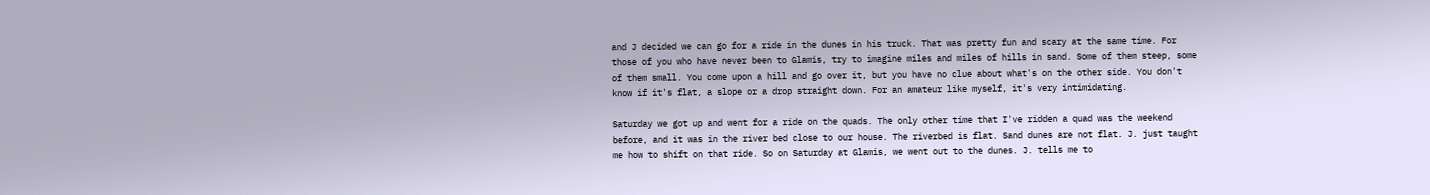and J decided we can go for a ride in the dunes in his truck. That was pretty fun and scary at the same time. For those of you who have never been to Glamis, try to imagine miles and miles of hills in sand. Some of them steep, some of them small. You come upon a hill and go over it, but you have no clue about what's on the other side. You don't know if it's flat, a slope or a drop straight down. For an amateur like myself, it's very intimidating.

Saturday we got up and went for a ride on the quads. The only other time that I've ridden a quad was the weekend before, and it was in the river bed close to our house. The riverbed is flat. Sand dunes are not flat. J. just taught me how to shift on that ride. So on Saturday at Glamis, we went out to the dunes. J. tells me to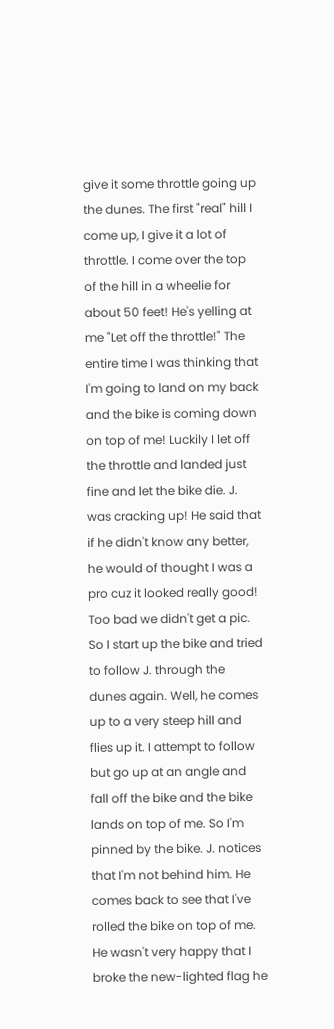give it some throttle going up the dunes. The first "real" hill I come up, I give it a lot of throttle. I come over the top of the hill in a wheelie for about 50 feet! He's yelling at me "Let off the throttle!" The entire time I was thinking that I'm going to land on my back and the bike is coming down on top of me! Luckily I let off the throttle and landed just fine and let the bike die. J. was cracking up! He said that if he didn't know any better, he would of thought I was a pro cuz it looked really good! Too bad we didn't get a pic. So I start up the bike and tried to follow J. through the dunes again. Well, he comes up to a very steep hill and flies up it. I attempt to follow but go up at an angle and fall off the bike and the bike lands on top of me. So I'm pinned by the bike. J. notices that I'm not behind him. He comes back to see that I've rolled the bike on top of me. He wasn't very happy that I broke the new-lighted flag he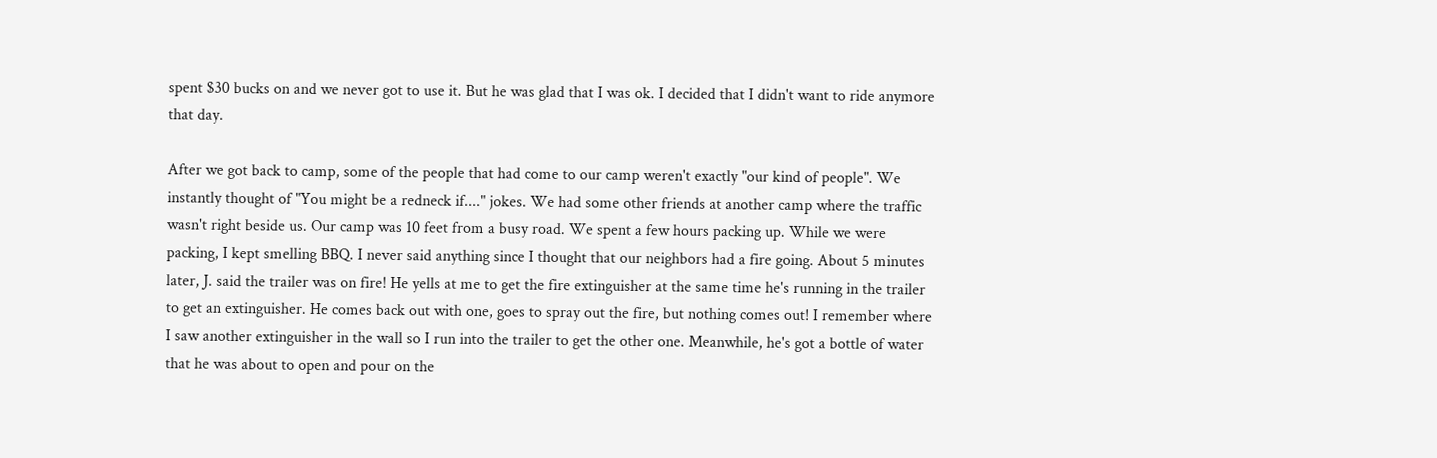spent $30 bucks on and we never got to use it. But he was glad that I was ok. I decided that I didn't want to ride anymore that day.

After we got back to camp, some of the people that had come to our camp weren't exactly "our kind of people". We instantly thought of "You might be a redneck if...." jokes. We had some other friends at another camp where the traffic wasn't right beside us. Our camp was 10 feet from a busy road. We spent a few hours packing up. While we were packing, I kept smelling BBQ. I never said anything since I thought that our neighbors had a fire going. About 5 minutes later, J. said the trailer was on fire! He yells at me to get the fire extinguisher at the same time he's running in the trailer to get an extinguisher. He comes back out with one, goes to spray out the fire, but nothing comes out! I remember where I saw another extinguisher in the wall so I run into the trailer to get the other one. Meanwhile, he's got a bottle of water that he was about to open and pour on the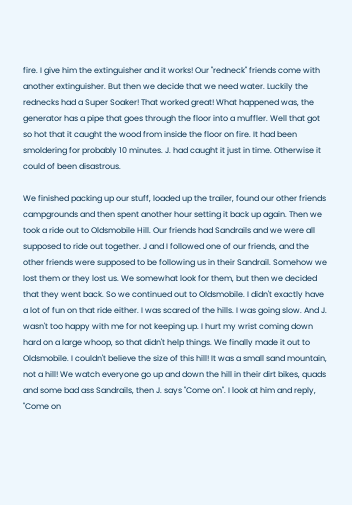fire. I give him the extinguisher and it works! Our "redneck" friends come with another extinguisher. But then we decide that we need water. Luckily the rednecks had a Super Soaker! That worked great! What happened was, the generator has a pipe that goes through the floor into a muffler. Well that got so hot that it caught the wood from inside the floor on fire. It had been smoldering for probably 10 minutes. J. had caught it just in time. Otherwise it could of been disastrous.

We finished packing up our stuff, loaded up the trailer, found our other friends campgrounds and then spent another hour setting it back up again. Then we took a ride out to Oldsmobile Hill. Our friends had Sandrails and we were all supposed to ride out together. J and I followed one of our friends, and the other friends were supposed to be following us in their Sandrail. Somehow we lost them or they lost us. We somewhat look for them, but then we decided that they went back. So we continued out to Oldsmobile. I didn't exactly have a lot of fun on that ride either. I was scared of the hills. I was going slow. And J. wasn't too happy with me for not keeping up. I hurt my wrist coming down hard on a large whoop, so that didn't help things. We finally made it out to Oldsmobile. I couldn't believe the size of this hill! It was a small sand mountain, not a hill! We watch everyone go up and down the hill in their dirt bikes, quads and some bad ass Sandrails, then J. says "Come on". I look at him and reply, "Come on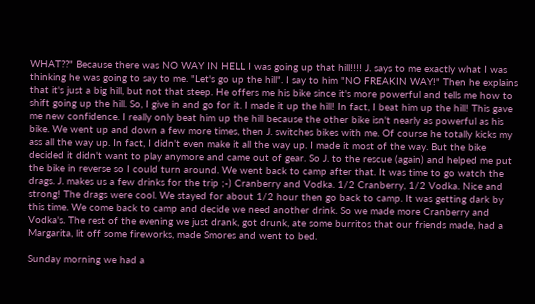WHAT??" Because there was NO WAY IN HELL I was going up that hill!!!! J. says to me exactly what I was thinking he was going to say to me. "Let's go up the hill". I say to him "NO FREAKIN WAY!" Then he explains that it's just a big hill, but not that steep. He offers me his bike since it's more powerful and tells me how to shift going up the hill. So, I give in and go for it. I made it up the hill! In fact, I beat him up the hill! This gave me new confidence. I really only beat him up the hill because the other bike isn't nearly as powerful as his bike. We went up and down a few more times, then J. switches bikes with me. Of course he totally kicks my ass all the way up. In fact, I didn't even make it all the way up. I made it most of the way. But the bike decided it didn't want to play anymore and came out of gear. So J. to the rescue (again) and helped me put the bike in reverse so I could turn around. We went back to camp after that. It was time to go watch the drags. J. makes us a few drinks for the trip ;-) Cranberry and Vodka. 1/2 Cranberry, 1/2 Vodka. Nice and strong! The drags were cool. We stayed for about 1/2 hour then go back to camp. It was getting dark by this time. We come back to camp and decide we need another drink. So we made more Cranberry and Vodka's. The rest of the evening we just drank, got drunk, ate some burritos that our friends made, had a Margarita, lit off some fireworks, made Smores and went to bed.

Sunday morning we had a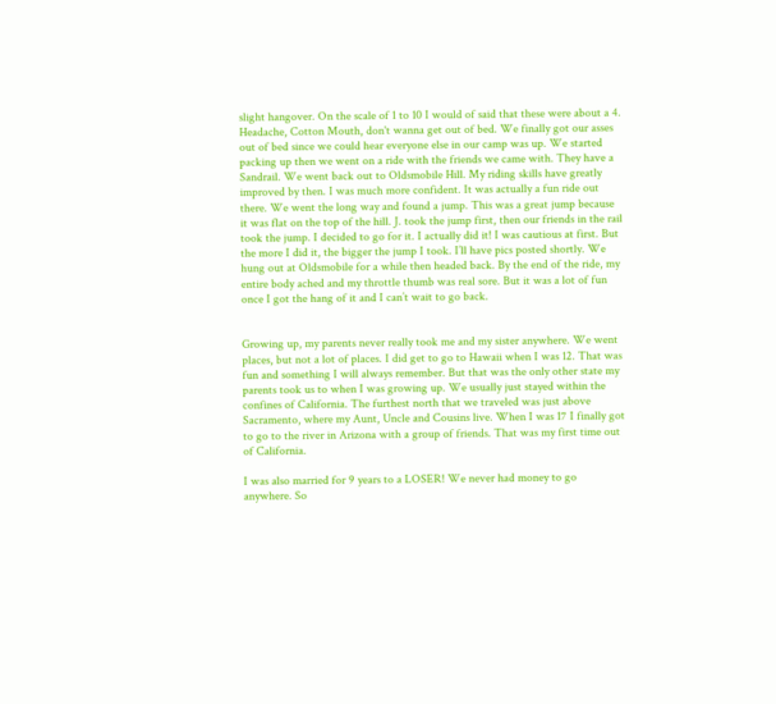slight hangover. On the scale of 1 to 10 I would of said that these were about a 4. Headache, Cotton Mouth, don't wanna get out of bed. We finally got our asses out of bed since we could hear everyone else in our camp was up. We started packing up then we went on a ride with the friends we came with. They have a Sandrail. We went back out to Oldsmobile Hill. My riding skills have greatly improved by then. I was much more confident. It was actually a fun ride out there. We went the long way and found a jump. This was a great jump because it was flat on the top of the hill. J. took the jump first, then our friends in the rail took the jump. I decided to go for it. I actually did it! I was cautious at first. But the more I did it, the bigger the jump I took. I’ll have pics posted shortly. We hung out at Oldsmobile for a while then headed back. By the end of the ride, my entire body ached and my throttle thumb was real sore. But it was a lot of fun once I got the hang of it and I can’t wait to go back.


Growing up, my parents never really took me and my sister anywhere. We went places, but not a lot of places. I did get to go to Hawaii when I was 12. That was fun and something I will always remember. But that was the only other state my parents took us to when I was growing up. We usually just stayed within the confines of California. The furthest north that we traveled was just above Sacramento, where my Aunt, Uncle and Cousins live. When I was 17 I finally got to go to the river in Arizona with a group of friends. That was my first time out of California.

I was also married for 9 years to a LOSER! We never had money to go anywhere. So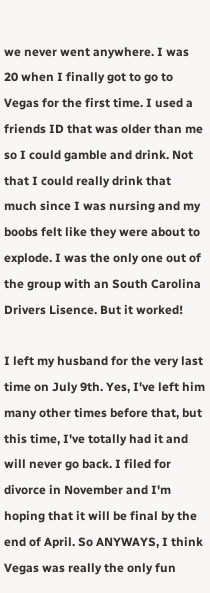we never went anywhere. I was 20 when I finally got to go to Vegas for the first time. I used a friends ID that was older than me so I could gamble and drink. Not that I could really drink that much since I was nursing and my boobs felt like they were about to explode. I was the only one out of the group with an South Carolina Drivers Lisence. But it worked!

I left my husband for the very last time on July 9th. Yes, I've left him many other times before that, but this time, I've totally had it and will never go back. I filed for divorce in November and I'm hoping that it will be final by the end of April. So ANYWAYS, I think Vegas was really the only fun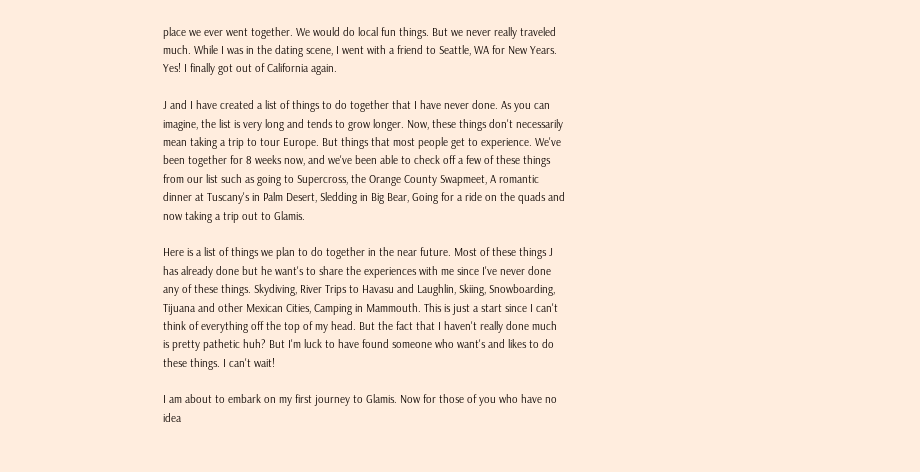place we ever went together. We would do local fun things. But we never really traveled much. While I was in the dating scene, I went with a friend to Seattle, WA for New Years. Yes! I finally got out of California again.

J and I have created a list of things to do together that I have never done. As you can imagine, the list is very long and tends to grow longer. Now, these things don't necessarily mean taking a trip to tour Europe. But things that most people get to experience. We've been together for 8 weeks now, and we've been able to check off a few of these things from our list such as going to Supercross, the Orange County Swapmeet, A romantic dinner at Tuscany's in Palm Desert, Sledding in Big Bear, Going for a ride on the quads and now taking a trip out to Glamis.

Here is a list of things we plan to do together in the near future. Most of these things J has already done but he want's to share the experiences with me since I've never done any of these things. Skydiving, River Trips to Havasu and Laughlin, Skiing, Snowboarding, Tijuana and other Mexican Cities, Camping in Mammouth. This is just a start since I can't think of everything off the top of my head. But the fact that I haven't really done much is pretty pathetic huh? But I'm luck to have found someone who want's and likes to do these things. I can't wait!

I am about to embark on my first journey to Glamis. Now for those of you who have no idea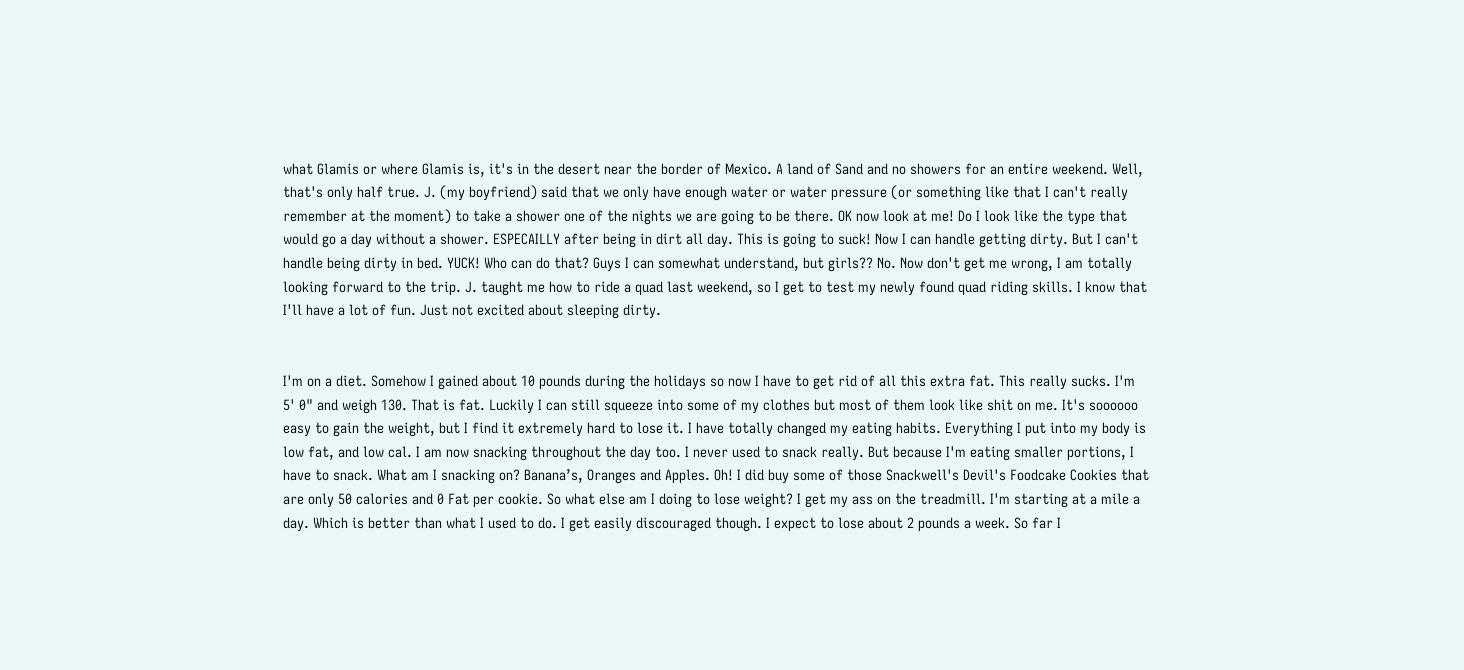what Glamis or where Glamis is, it's in the desert near the border of Mexico. A land of Sand and no showers for an entire weekend. Well, that's only half true. J. (my boyfriend) said that we only have enough water or water pressure (or something like that I can't really remember at the moment) to take a shower one of the nights we are going to be there. OK now look at me! Do I look like the type that would go a day without a shower. ESPECAILLY after being in dirt all day. This is going to suck! Now I can handle getting dirty. But I can't handle being dirty in bed. YUCK! Who can do that? Guys I can somewhat understand, but girls?? No. Now don't get me wrong, I am totally looking forward to the trip. J. taught me how to ride a quad last weekend, so I get to test my newly found quad riding skills. I know that I'll have a lot of fun. Just not excited about sleeping dirty.


I'm on a diet. Somehow I gained about 10 pounds during the holidays so now I have to get rid of all this extra fat. This really sucks. I'm 5' 0" and weigh 130. That is fat. Luckily I can still squeeze into some of my clothes but most of them look like shit on me. It's soooooo easy to gain the weight, but I find it extremely hard to lose it. I have totally changed my eating habits. Everything I put into my body is low fat, and low cal. I am now snacking throughout the day too. I never used to snack really. But because I'm eating smaller portions, I have to snack. What am I snacking on? Banana’s, Oranges and Apples. Oh! I did buy some of those Snackwell's Devil's Foodcake Cookies that are only 50 calories and 0 Fat per cookie. So what else am I doing to lose weight? I get my ass on the treadmill. I'm starting at a mile a day. Which is better than what I used to do. I get easily discouraged though. I expect to lose about 2 pounds a week. So far I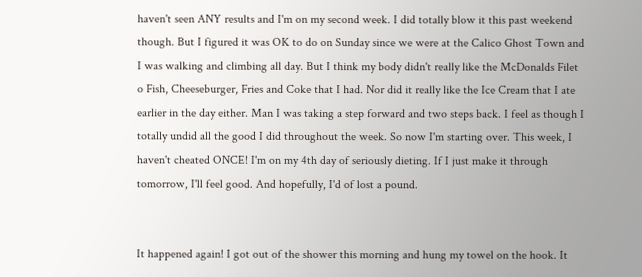haven't seen ANY results and I'm on my second week. I did totally blow it this past weekend though. But I figured it was OK to do on Sunday since we were at the Calico Ghost Town and I was walking and climbing all day. But I think my body didn't really like the McDonalds Filet o Fish, Cheeseburger, Fries and Coke that I had. Nor did it really like the Ice Cream that I ate earlier in the day either. Man I was taking a step forward and two steps back. I feel as though I totally undid all the good I did throughout the week. So now I'm starting over. This week, I haven't cheated ONCE! I'm on my 4th day of seriously dieting. If I just make it through tomorrow, I'll feel good. And hopefully, I'd of lost a pound.


It happened again! I got out of the shower this morning and hung my towel on the hook. It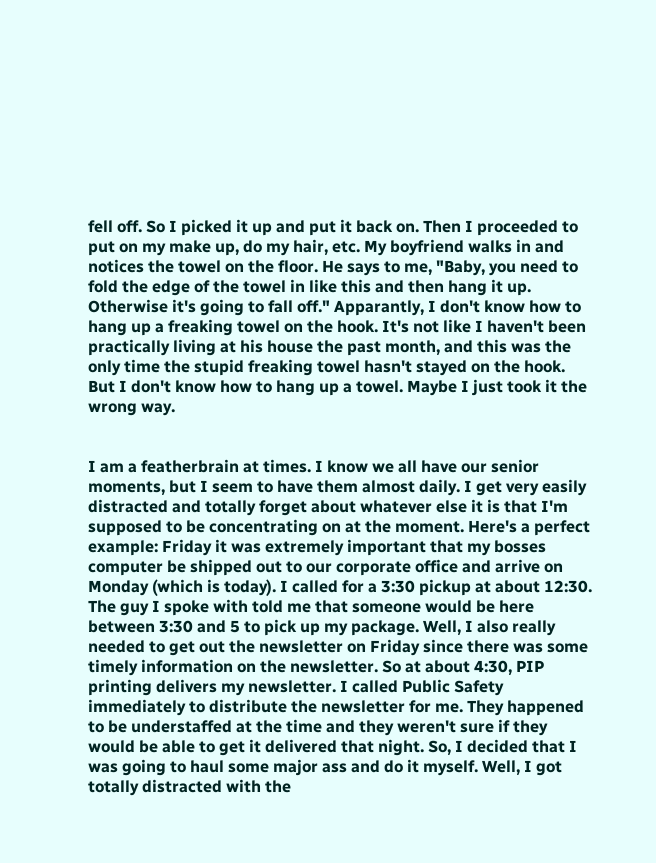fell off. So I picked it up and put it back on. Then I proceeded to put on my make up, do my hair, etc. My boyfriend walks in and notices the towel on the floor. He says to me, "Baby, you need to fold the edge of the towel in like this and then hang it up. Otherwise it's going to fall off." Apparantly, I don't know how to hang up a freaking towel on the hook. It's not like I haven't been practically living at his house the past month, and this was the only time the stupid freaking towel hasn't stayed on the hook. But I don't know how to hang up a towel. Maybe I just took it the wrong way.


I am a featherbrain at times. I know we all have our senior moments, but I seem to have them almost daily. I get very easily distracted and totally forget about whatever else it is that I'm supposed to be concentrating on at the moment. Here's a perfect example: Friday it was extremely important that my bosses computer be shipped out to our corporate office and arrive on Monday (which is today). I called for a 3:30 pickup at about 12:30. The guy I spoke with told me that someone would be here between 3:30 and 5 to pick up my package. Well, I also really needed to get out the newsletter on Friday since there was some timely information on the newsletter. So at about 4:30, PIP printing delivers my newsletter. I called Public Safety immediately to distribute the newsletter for me. They happened to be understaffed at the time and they weren't sure if they would be able to get it delivered that night. So, I decided that I was going to haul some major ass and do it myself. Well, I got totally distracted with the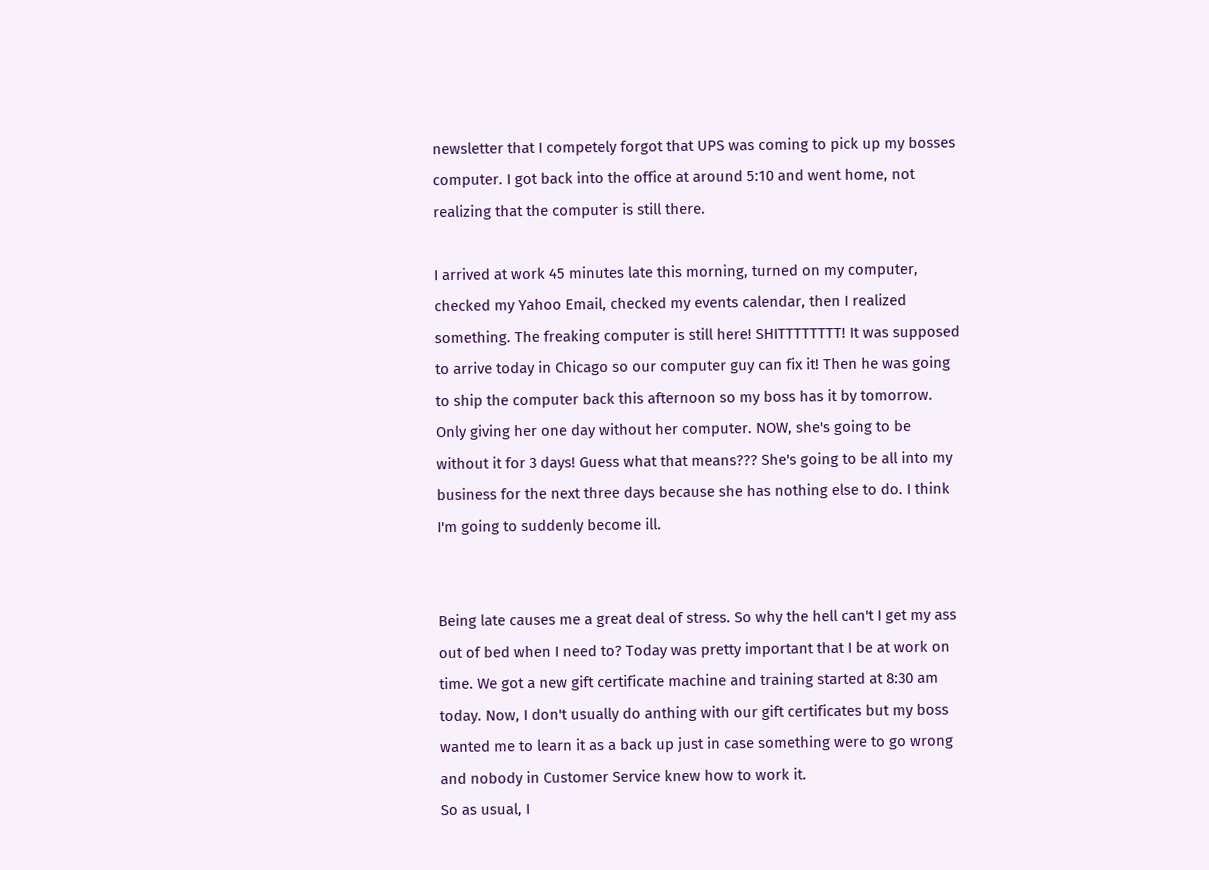newsletter that I competely forgot that UPS was coming to pick up my bosses computer. I got back into the office at around 5:10 and went home, not realizing that the computer is still there.

I arrived at work 45 minutes late this morning, turned on my computer, checked my Yahoo Email, checked my events calendar, then I realized something. The freaking computer is still here! SHITTTTTTTT! It was supposed to arrive today in Chicago so our computer guy can fix it! Then he was going to ship the computer back this afternoon so my boss has it by tomorrow. Only giving her one day without her computer. NOW, she's going to be without it for 3 days! Guess what that means??? She's going to be all into my business for the next three days because she has nothing else to do. I think I'm going to suddenly become ill.


Being late causes me a great deal of stress. So why the hell can't I get my ass out of bed when I need to? Today was pretty important that I be at work on time. We got a new gift certificate machine and training started at 8:30 am today. Now, I don't usually do anthing with our gift certificates but my boss wanted me to learn it as a back up just in case something were to go wrong and nobody in Customer Service knew how to work it.
So as usual, I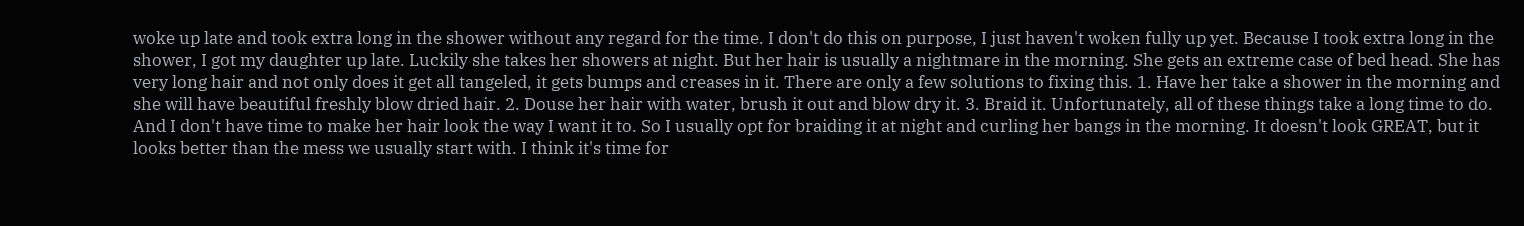woke up late and took extra long in the shower without any regard for the time. I don't do this on purpose, I just haven't woken fully up yet. Because I took extra long in the shower, I got my daughter up late. Luckily she takes her showers at night. But her hair is usually a nightmare in the morning. She gets an extreme case of bed head. She has very long hair and not only does it get all tangeled, it gets bumps and creases in it. There are only a few solutions to fixing this. 1. Have her take a shower in the morning and she will have beautiful freshly blow dried hair. 2. Douse her hair with water, brush it out and blow dry it. 3. Braid it. Unfortunately, all of these things take a long time to do. And I don't have time to make her hair look the way I want it to. So I usually opt for braiding it at night and curling her bangs in the morning. It doesn't look GREAT, but it looks better than the mess we usually start with. I think it's time for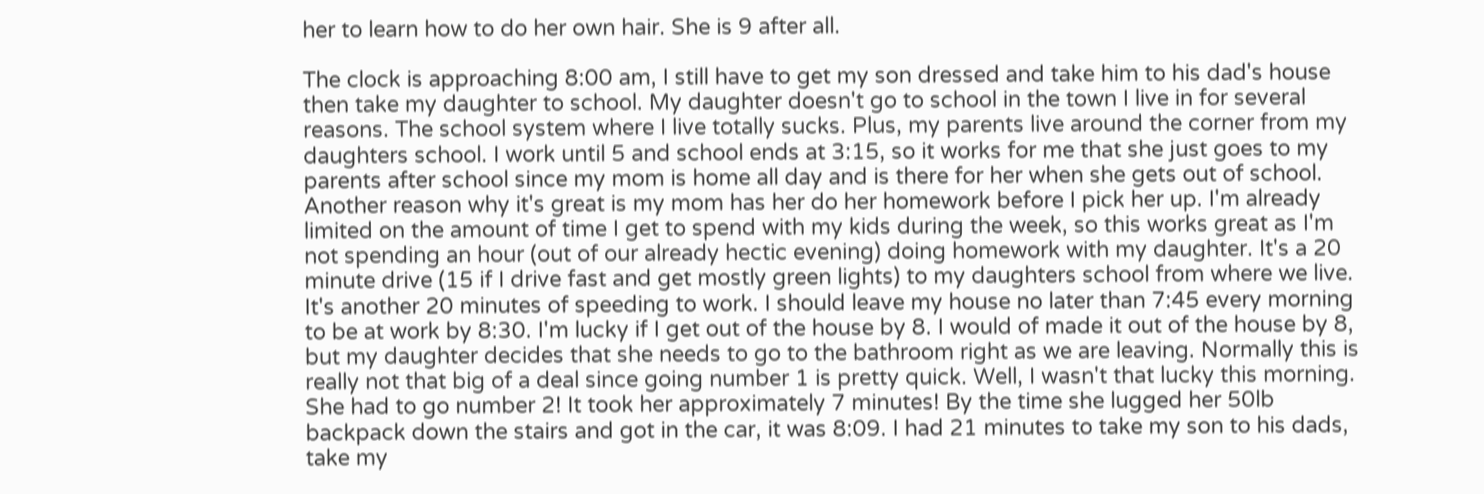her to learn how to do her own hair. She is 9 after all.

The clock is approaching 8:00 am, I still have to get my son dressed and take him to his dad's house then take my daughter to school. My daughter doesn't go to school in the town I live in for several reasons. The school system where I live totally sucks. Plus, my parents live around the corner from my daughters school. I work until 5 and school ends at 3:15, so it works for me that she just goes to my parents after school since my mom is home all day and is there for her when she gets out of school. Another reason why it's great is my mom has her do her homework before I pick her up. I'm already limited on the amount of time I get to spend with my kids during the week, so this works great as I'm not spending an hour (out of our already hectic evening) doing homework with my daughter. It's a 20 minute drive (15 if I drive fast and get mostly green lights) to my daughters school from where we live. It's another 20 minutes of speeding to work. I should leave my house no later than 7:45 every morning to be at work by 8:30. I'm lucky if I get out of the house by 8. I would of made it out of the house by 8, but my daughter decides that she needs to go to the bathroom right as we are leaving. Normally this is really not that big of a deal since going number 1 is pretty quick. Well, I wasn't that lucky this morning. She had to go number 2! It took her approximately 7 minutes! By the time she lugged her 50lb backpack down the stairs and got in the car, it was 8:09. I had 21 minutes to take my son to his dads, take my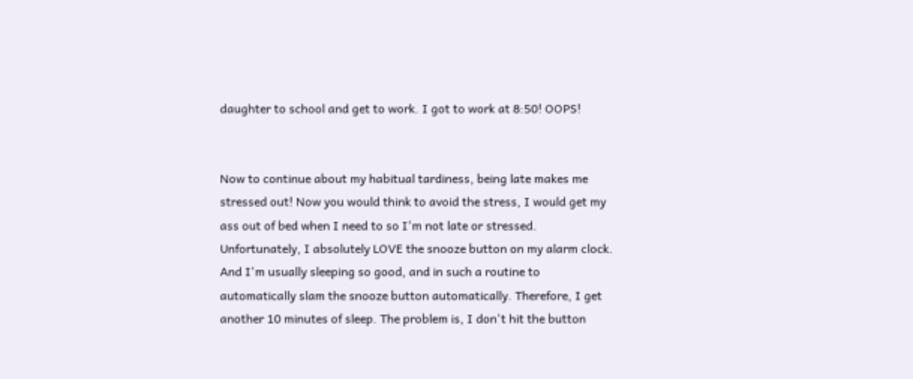daughter to school and get to work. I got to work at 8:50! OOPS!


Now to continue about my habitual tardiness, being late makes me stressed out! Now you would think to avoid the stress, I would get my ass out of bed when I need to so I'm not late or stressed. Unfortunately, I absolutely LOVE the snooze button on my alarm clock. And I'm usually sleeping so good, and in such a routine to automatically slam the snooze button automatically. Therefore, I get another 10 minutes of sleep. The problem is, I don't hit the button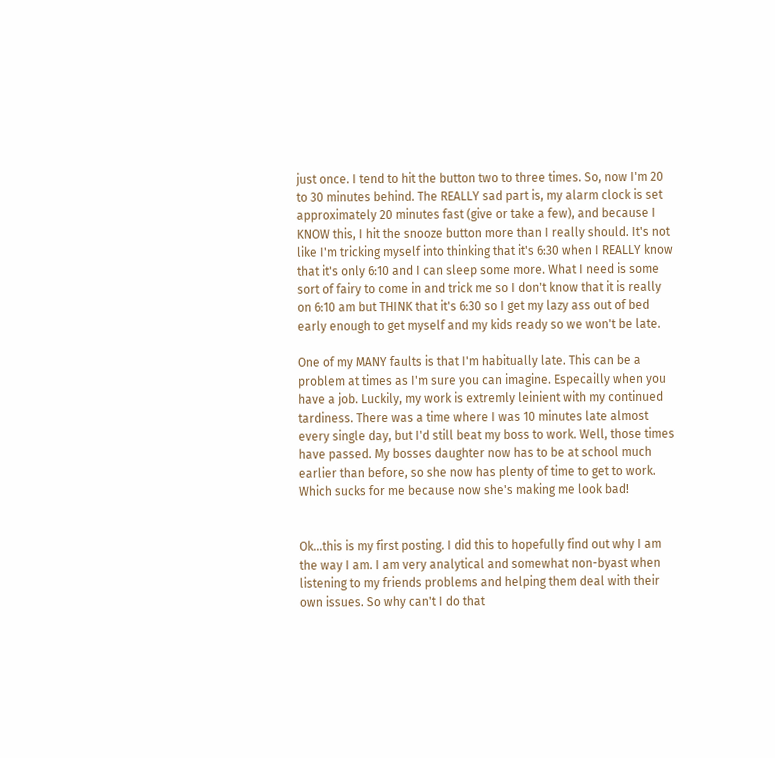just once. I tend to hit the button two to three times. So, now I'm 20 to 30 minutes behind. The REALLY sad part is, my alarm clock is set approximately 20 minutes fast (give or take a few), and because I KNOW this, I hit the snooze button more than I really should. It's not like I'm tricking myself into thinking that it's 6:30 when I REALLY know that it's only 6:10 and I can sleep some more. What I need is some sort of fairy to come in and trick me so I don't know that it is really on 6:10 am but THINK that it's 6:30 so I get my lazy ass out of bed early enough to get myself and my kids ready so we won't be late.

One of my MANY faults is that I'm habitually late. This can be a problem at times as I'm sure you can imagine. Especailly when you have a job. Luckily, my work is extremly leinient with my continued tardiness. There was a time where I was 10 minutes late almost every single day, but I'd still beat my boss to work. Well, those times have passed. My bosses daughter now has to be at school much earlier than before, so she now has plenty of time to get to work. Which sucks for me because now she's making me look bad!


Ok...this is my first posting. I did this to hopefully find out why I am the way I am. I am very analytical and somewhat non-byast when listening to my friends problems and helping them deal with their own issues. So why can't I do that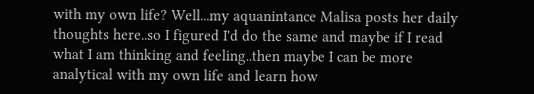with my own life? Well...my aquanintance Malisa posts her daily thoughts here..so I figured I'd do the same and maybe if I read what I am thinking and feeling..then maybe I can be more analytical with my own life and learn how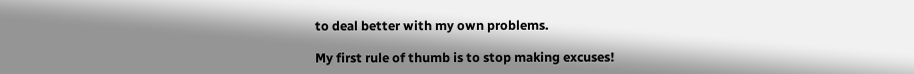to deal better with my own problems.

My first rule of thumb is to stop making excuses!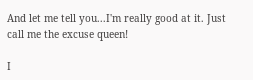And let me tell you...I'm really good at it. Just call me the excuse queen!

I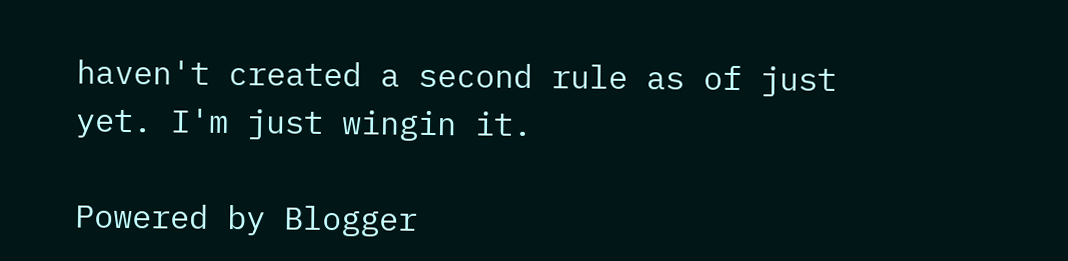haven't created a second rule as of just yet. I'm just wingin it.

Powered by Blogger